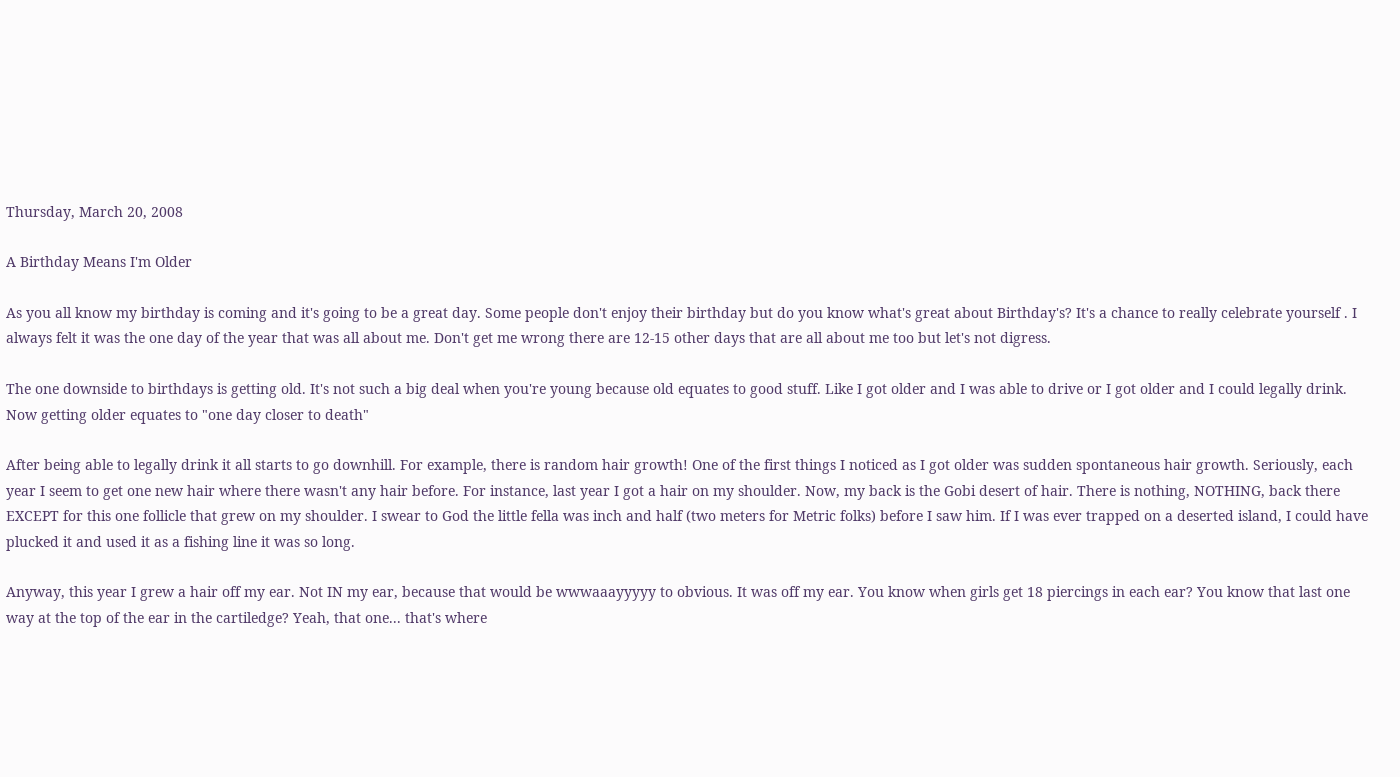Thursday, March 20, 2008

A Birthday Means I'm Older

As you all know my birthday is coming and it's going to be a great day. Some people don't enjoy their birthday but do you know what's great about Birthday's? It's a chance to really celebrate yourself . I always felt it was the one day of the year that was all about me. Don't get me wrong there are 12-15 other days that are all about me too but let's not digress.

The one downside to birthdays is getting old. It's not such a big deal when you're young because old equates to good stuff. Like I got older and I was able to drive or I got older and I could legally drink. Now getting older equates to "one day closer to death"

After being able to legally drink it all starts to go downhill. For example, there is random hair growth! One of the first things I noticed as I got older was sudden spontaneous hair growth. Seriously, each year I seem to get one new hair where there wasn't any hair before. For instance, last year I got a hair on my shoulder. Now, my back is the Gobi desert of hair. There is nothing, NOTHING, back there EXCEPT for this one follicle that grew on my shoulder. I swear to God the little fella was inch and half (two meters for Metric folks) before I saw him. If I was ever trapped on a deserted island, I could have plucked it and used it as a fishing line it was so long.

Anyway, this year I grew a hair off my ear. Not IN my ear, because that would be wwwaaayyyyy to obvious. It was off my ear. You know when girls get 18 piercings in each ear? You know that last one way at the top of the ear in the cartiledge? Yeah, that one... that's where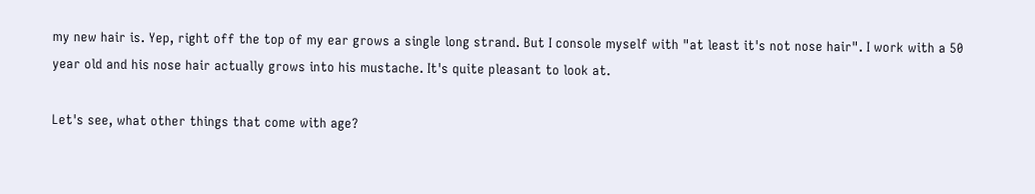my new hair is. Yep, right off the top of my ear grows a single long strand. But I console myself with "at least it's not nose hair". I work with a 50 year old and his nose hair actually grows into his mustache. It's quite pleasant to look at.

Let's see, what other things that come with age?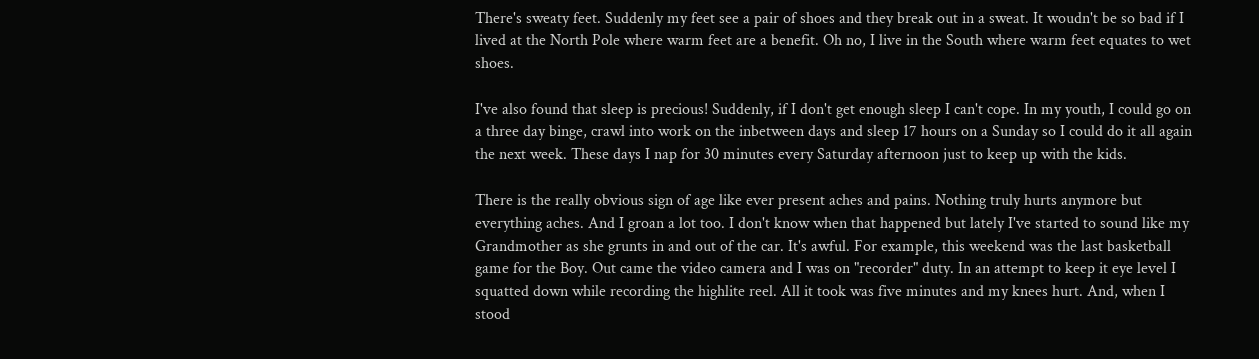There's sweaty feet. Suddenly my feet see a pair of shoes and they break out in a sweat. It woudn't be so bad if I lived at the North Pole where warm feet are a benefit. Oh no, I live in the South where warm feet equates to wet shoes.

I've also found that sleep is precious! Suddenly, if I don't get enough sleep I can't cope. In my youth, I could go on a three day binge, crawl into work on the inbetween days and sleep 17 hours on a Sunday so I could do it all again the next week. These days I nap for 30 minutes every Saturday afternoon just to keep up with the kids.

There is the really obvious sign of age like ever present aches and pains. Nothing truly hurts anymore but everything aches. And I groan a lot too. I don't know when that happened but lately I've started to sound like my Grandmother as she grunts in and out of the car. It's awful. For example, this weekend was the last basketball game for the Boy. Out came the video camera and I was on "recorder" duty. In an attempt to keep it eye level I squatted down while recording the highlite reel. All it took was five minutes and my knees hurt. And, when I stood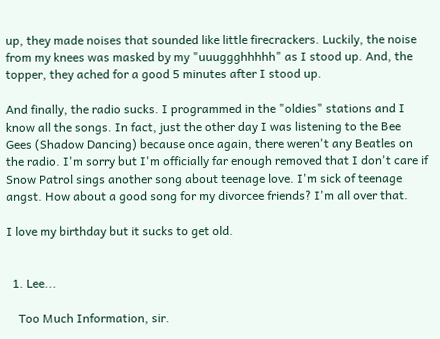up, they made noises that sounded like little firecrackers. Luckily, the noise from my knees was masked by my "uuuggghhhhh" as I stood up. And, the topper, they ached for a good 5 minutes after I stood up.

And finally, the radio sucks. I programmed in the "oldies" stations and I know all the songs. In fact, just the other day I was listening to the Bee Gees (Shadow Dancing) because once again, there weren't any Beatles on the radio. I'm sorry but I'm officially far enough removed that I don't care if Snow Patrol sings another song about teenage love. I'm sick of teenage angst. How about a good song for my divorcee friends? I'm all over that.

I love my birthday but it sucks to get old.


  1. Lee...

    Too Much Information, sir.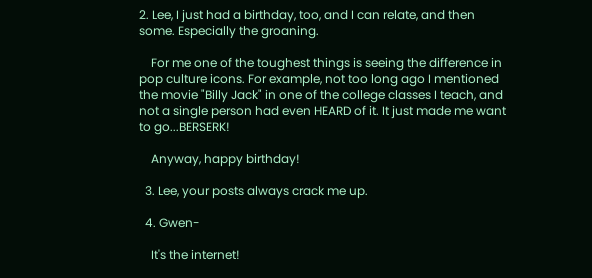2. Lee, I just had a birthday, too, and I can relate, and then some. Especially the groaning.

    For me one of the toughest things is seeing the difference in pop culture icons. For example, not too long ago I mentioned the movie "Billy Jack" in one of the college classes I teach, and not a single person had even HEARD of it. It just made me want to go...BERSERK!

    Anyway, happy birthday!

  3. Lee, your posts always crack me up.

  4. Gwen-

    It's the internet!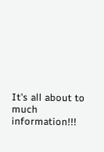It's all about to much information!!!